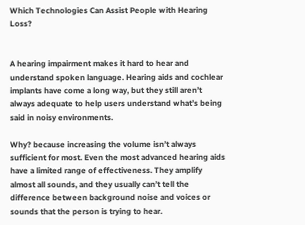Which Technologies Can Assist People with Hearing Loss?


A hearing impairment makes it hard to hear and understand spoken language. Hearing aids and cochlear implants have come a long way, but they still aren’t always adequate to help users understand what’s being said in noisy environments.

Why? because increasing the volume isn’t always sufficient for most. Even the most advanced hearing aids have a limited range of effectiveness. They amplify almost all sounds, and they usually can’t tell the difference between background noise and voices or sounds that the person is trying to hear.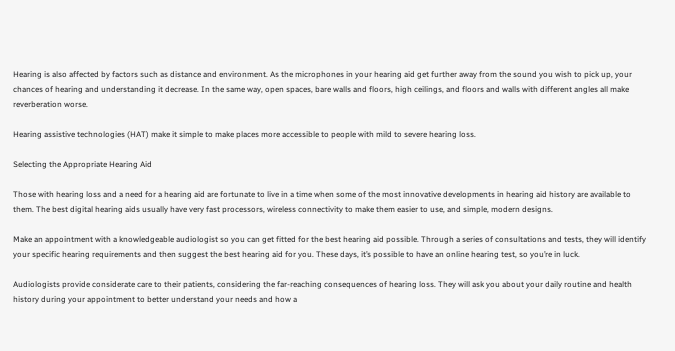Hearing is also affected by factors such as distance and environment. As the microphones in your hearing aid get further away from the sound you wish to pick up, your chances of hearing and understanding it decrease. In the same way, open spaces, bare walls and floors, high ceilings, and floors and walls with different angles all make reverberation worse.

Hearing assistive technologies (HAT) make it simple to make places more accessible to people with mild to severe hearing loss.

Selecting the Appropriate Hearing Aid

Those with hearing loss and a need for a hearing aid are fortunate to live in a time when some of the most innovative developments in hearing aid history are available to them. The best digital hearing aids usually have very fast processors, wireless connectivity to make them easier to use, and simple, modern designs.

Make an appointment with a knowledgeable audiologist so you can get fitted for the best hearing aid possible. Through a series of consultations and tests, they will identify your specific hearing requirements and then suggest the best hearing aid for you. These days, it’s possible to have an online hearing test, so you’re in luck.

Audiologists provide considerate care to their patients, considering the far-reaching consequences of hearing loss. They will ask you about your daily routine and health history during your appointment to better understand your needs and how a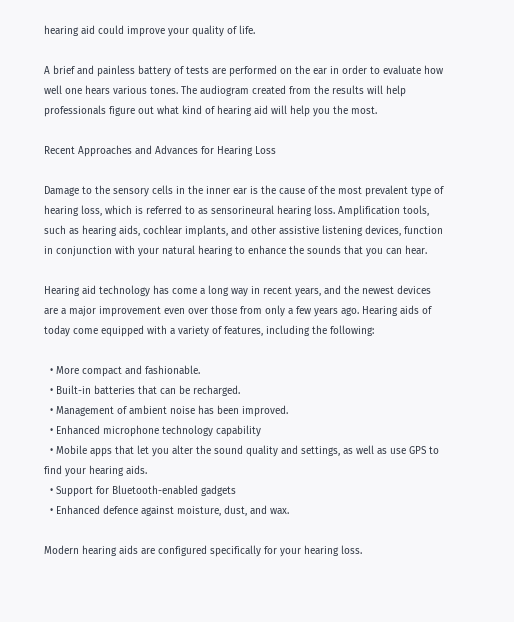hearing aid could improve your quality of life.

A brief and painless battery of tests are performed on the ear in order to evaluate how well one hears various tones. The audiogram created from the results will help professionals figure out what kind of hearing aid will help you the most.

Recent Approaches and Advances for Hearing Loss

Damage to the sensory cells in the inner ear is the cause of the most prevalent type of hearing loss, which is referred to as sensorineural hearing loss. Amplification tools, such as hearing aids, cochlear implants, and other assistive listening devices, function in conjunction with your natural hearing to enhance the sounds that you can hear.

Hearing aid technology has come a long way in recent years, and the newest devices are a major improvement even over those from only a few years ago. Hearing aids of today come equipped with a variety of features, including the following:

  • More compact and fashionable.
  • Built-in batteries that can be recharged.
  • Management of ambient noise has been improved.
  • Enhanced microphone technology capability
  • Mobile apps that let you alter the sound quality and settings, as well as use GPS to find your hearing aids.
  • Support for Bluetooth-enabled gadgets
  • Enhanced defence against moisture, dust, and wax.

Modern hearing aids are configured specifically for your hearing loss.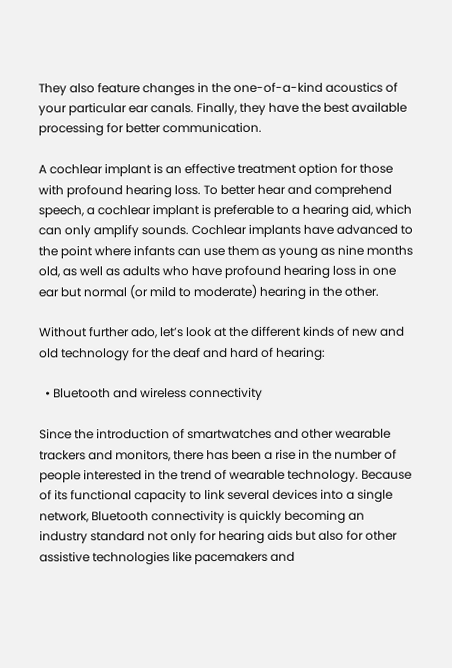They also feature changes in the one-of-a-kind acoustics of your particular ear canals. Finally, they have the best available processing for better communication.

A cochlear implant is an effective treatment option for those with profound hearing loss. To better hear and comprehend speech, a cochlear implant is preferable to a hearing aid, which can only amplify sounds. Cochlear implants have advanced to the point where infants can use them as young as nine months old, as well as adults who have profound hearing loss in one ear but normal (or mild to moderate) hearing in the other.

Without further ado, let’s look at the different kinds of new and old technology for the deaf and hard of hearing:

  • Bluetooth and wireless connectivity

Since the introduction of smartwatches and other wearable trackers and monitors, there has been a rise in the number of people interested in the trend of wearable technology. Because of its functional capacity to link several devices into a single network, Bluetooth connectivity is quickly becoming an industry standard not only for hearing aids but also for other assistive technologies like pacemakers and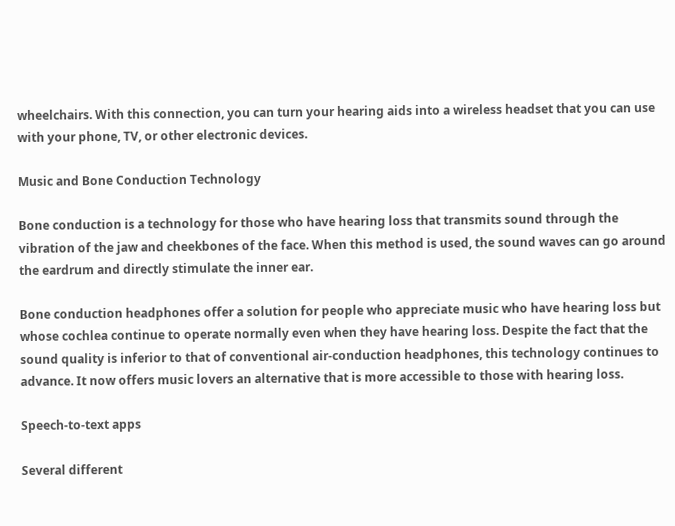wheelchairs. With this connection, you can turn your hearing aids into a wireless headset that you can use with your phone, TV, or other electronic devices.

Music and Bone Conduction Technology

Bone conduction is a technology for those who have hearing loss that transmits sound through the vibration of the jaw and cheekbones of the face. When this method is used, the sound waves can go around the eardrum and directly stimulate the inner ear.

Bone conduction headphones offer a solution for people who appreciate music who have hearing loss but whose cochlea continue to operate normally even when they have hearing loss. Despite the fact that the sound quality is inferior to that of conventional air-conduction headphones, this technology continues to advance. It now offers music lovers an alternative that is more accessible to those with hearing loss.

Speech-to-text apps

Several different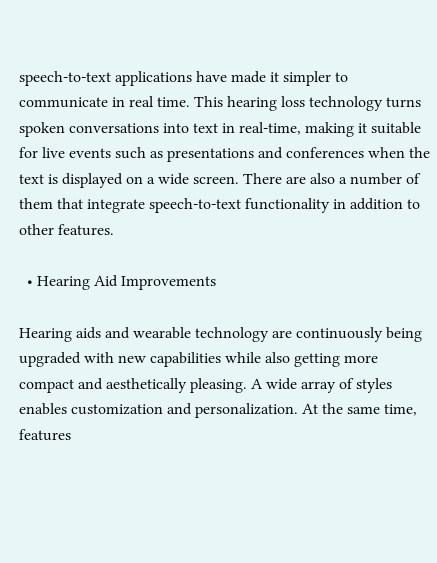speech-to-text applications have made it simpler to communicate in real time. This hearing loss technology turns spoken conversations into text in real-time, making it suitable for live events such as presentations and conferences when the text is displayed on a wide screen. There are also a number of them that integrate speech-to-text functionality in addition to other features.

  • Hearing Aid Improvements

Hearing aids and wearable technology are continuously being upgraded with new capabilities while also getting more compact and aesthetically pleasing. A wide array of styles enables customization and personalization. At the same time, features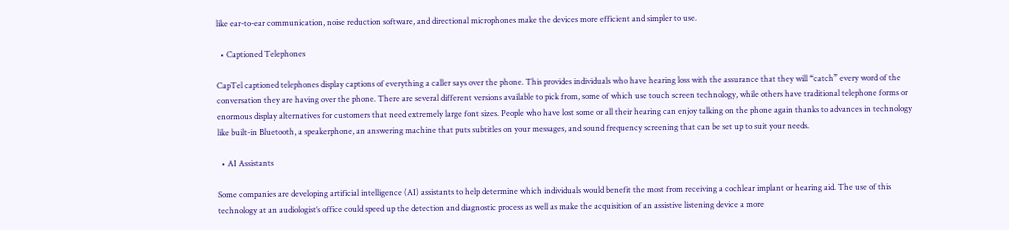like ear-to-ear communication, noise reduction software, and directional microphones make the devices more efficient and simpler to use.

  • Captioned Telephones

CapTel captioned telephones display captions of everything a caller says over the phone. This provides individuals who have hearing loss with the assurance that they will “catch” every word of the conversation they are having over the phone. There are several different versions available to pick from, some of which use touch screen technology, while others have traditional telephone forms or enormous display alternatives for customers that need extremely large font sizes. People who have lost some or all their hearing can enjoy talking on the phone again thanks to advances in technology like built-in Bluetooth, a speakerphone, an answering machine that puts subtitles on your messages, and sound frequency screening that can be set up to suit your needs.

  • AI Assistants

Some companies are developing artificial intelligence (AI) assistants to help determine which individuals would benefit the most from receiving a cochlear implant or hearing aid. The use of this technology at an audiologist’s office could speed up the detection and diagnostic process as well as make the acquisition of an assistive listening device a more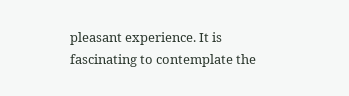pleasant experience. It is fascinating to contemplate the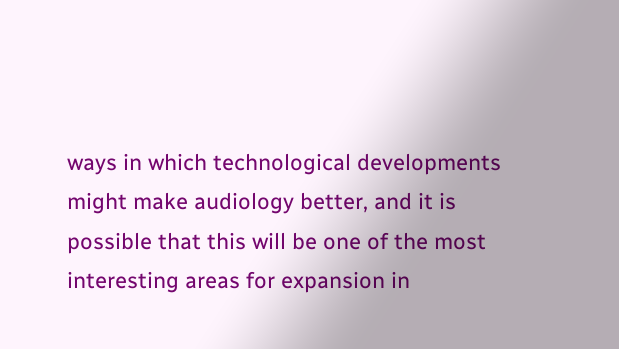ways in which technological developments might make audiology better, and it is possible that this will be one of the most interesting areas for expansion in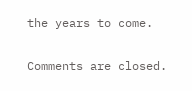the years to come.

Comments are closed.